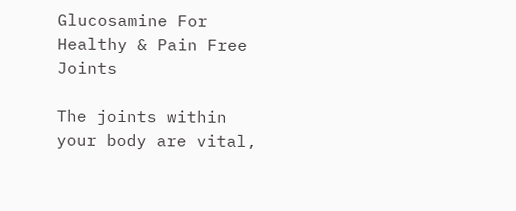Glucosamine For Healthy & Pain Free Joints

The joints within your body are vital,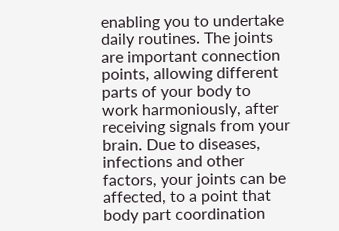enabling you to undertake daily routines. The joints are important connection points, allowing different parts of your body to work harmoniously, after receiving signals from your brain. Due to diseases, infections and other factors, your joints can be affected, to a point that body part coordination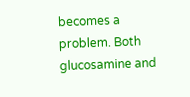becomes a problem. Both glucosamine and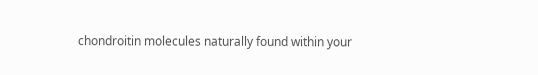chondroitin molecules naturally found within your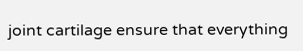joint cartilage ensure that everything